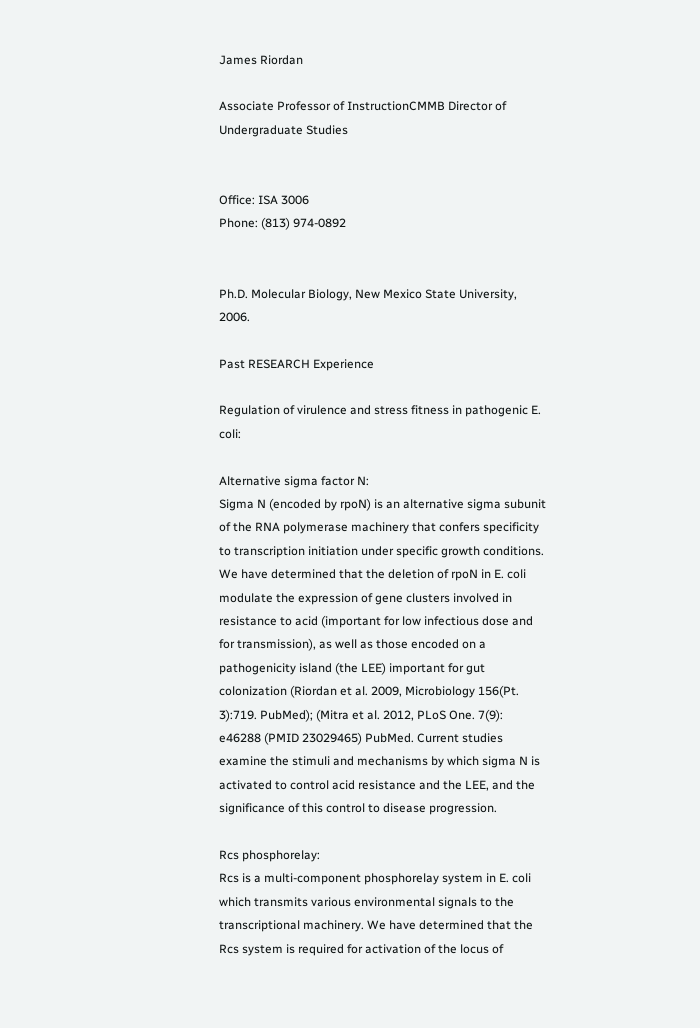James Riordan

Associate Professor of InstructionCMMB Director of Undergraduate Studies


Office: ISA 3006
Phone: (813) 974-0892


Ph.D. Molecular Biology, New Mexico State University, 2006.

Past RESEARCH Experience

Regulation of virulence and stress fitness in pathogenic E. coli:

Alternative sigma factor N:
Sigma N (encoded by rpoN) is an alternative sigma subunit of the RNA polymerase machinery that confers specificity to transcription initiation under specific growth conditions. We have determined that the deletion of rpoN in E. coli modulate the expression of gene clusters involved in resistance to acid (important for low infectious dose and for transmission), as well as those encoded on a pathogenicity island (the LEE) important for gut colonization (Riordan et al. 2009, Microbiology 156(Pt. 3):719. PubMed); (Mitra et al. 2012, PLoS One. 7(9): e46288 (PMID 23029465) PubMed. Current studies examine the stimuli and mechanisms by which sigma N is activated to control acid resistance and the LEE, and the significance of this control to disease progression.

Rcs phosphorelay:
Rcs is a multi-component phosphorelay system in E. coli which transmits various environmental signals to the transcriptional machinery. We have determined that the Rcs system is required for activation of the locus of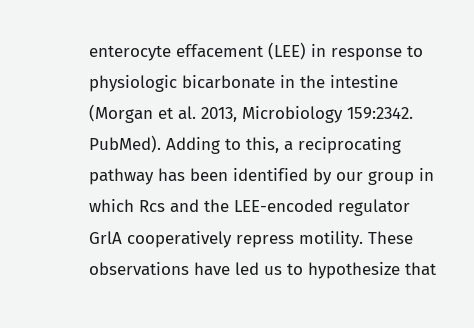enterocyte effacement (LEE) in response to physiologic bicarbonate in the intestine (Morgan et al. 2013, Microbiology 159:2342. PubMed). Adding to this, a reciprocating pathway has been identified by our group in which Rcs and the LEE-encoded regulator GrlA cooperatively repress motility. These observations have led us to hypothesize that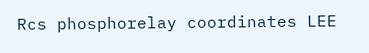Rcs phosphorelay coordinates LEE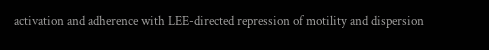activation and adherence with LEE-directed repression of motility and dispersion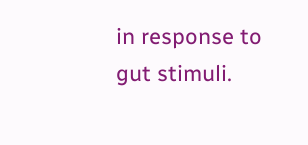in response to gut stimuli.